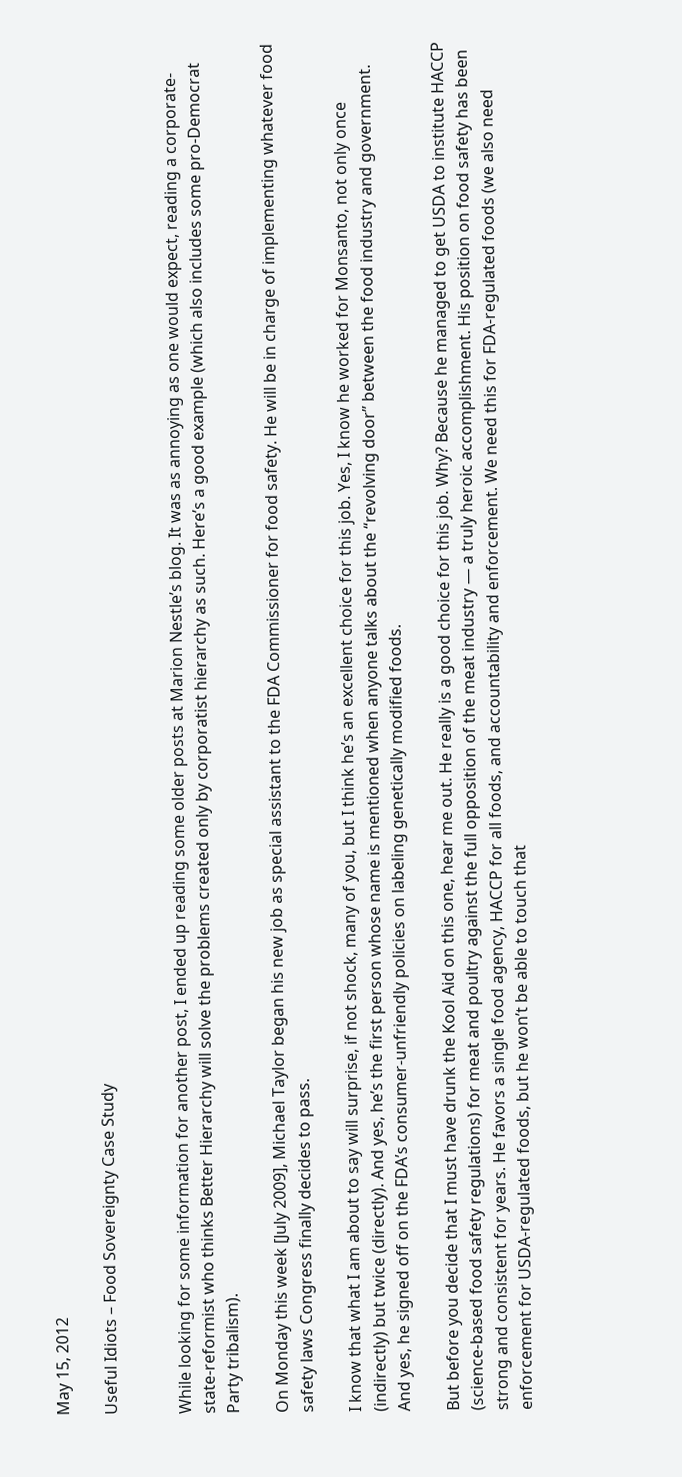May 15, 2012

Useful Idiots – Food Sovereignty Case Study


While looking for some information for another post, I ended up reading some older posts at Marion Nestle’s blog. It was as annoying as one would expect, reading a corporate-state-reformist who thinks Better Hierarchy will solve the problems created only by corporatist hierarchy as such. Here’s a good example (which also includes some pro-Democrat Party tribalism).

On Monday this week [July 2009], Michael Taylor began his new job as special assistant to the FDA Commissioner for food safety. He will be in charge of implementing whatever food safety laws Congress finally decides to pass.

I know that what I am about to say will surprise, if not shock, many of you, but I think he’s an excellent choice for this job. Yes, I know he worked for Monsanto, not only once (indirectly) but twice (directly). And yes, he’s the first person whose name is mentioned when anyone talks about the “revolving door” between the food industry and government. And yes, he signed off on the FDA’s consumer-unfriendly policies on labeling genetically modified foods.

But before you decide that I must have drunk the Kool Aid on this one, hear me out. He really is a good choice for this job. Why? Because he managed to get USDA to institute HACCP (science-based food safety regulations) for meat and poultry against the full opposition of the meat industry — a truly heroic accomplishment. His position on food safety has been strong and consistent for years. He favors a single food agency, HACCP for all foods, and accountability and enforcement. We need this for FDA-regulated foods (we also need enforcement for USDA-regulated foods, but he won’t be able to touch that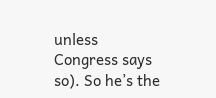unless Congress says so). So he’s the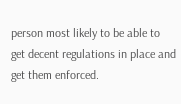person most likely to be able to get decent regulations in place and get them enforced.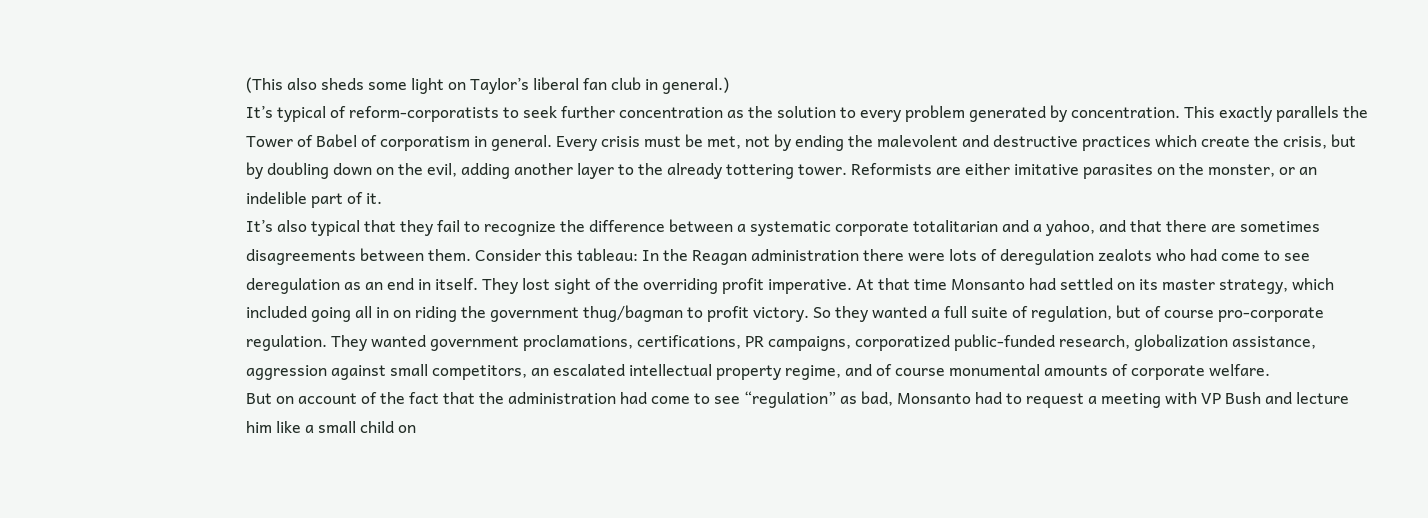(This also sheds some light on Taylor’s liberal fan club in general.)
It’s typical of reform-corporatists to seek further concentration as the solution to every problem generated by concentration. This exactly parallels the Tower of Babel of corporatism in general. Every crisis must be met, not by ending the malevolent and destructive practices which create the crisis, but by doubling down on the evil, adding another layer to the already tottering tower. Reformists are either imitative parasites on the monster, or an indelible part of it.
It’s also typical that they fail to recognize the difference between a systematic corporate totalitarian and a yahoo, and that there are sometimes disagreements between them. Consider this tableau: In the Reagan administration there were lots of deregulation zealots who had come to see deregulation as an end in itself. They lost sight of the overriding profit imperative. At that time Monsanto had settled on its master strategy, which included going all in on riding the government thug/bagman to profit victory. So they wanted a full suite of regulation, but of course pro-corporate regulation. They wanted government proclamations, certifications, PR campaigns, corporatized public-funded research, globalization assistance, aggression against small competitors, an escalated intellectual property regime, and of course monumental amounts of corporate welfare.
But on account of the fact that the administration had come to see “regulation” as bad, Monsanto had to request a meeting with VP Bush and lecture him like a small child on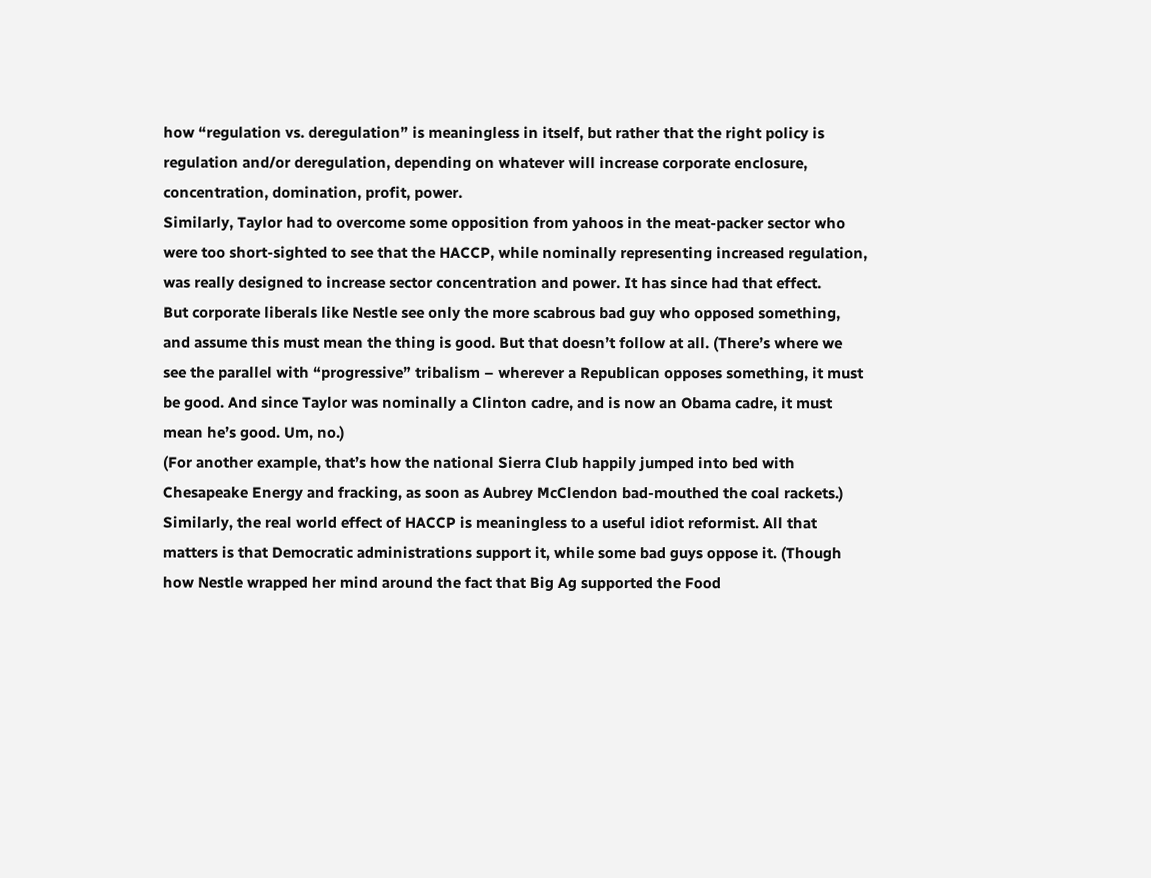how “regulation vs. deregulation” is meaningless in itself, but rather that the right policy is regulation and/or deregulation, depending on whatever will increase corporate enclosure, concentration, domination, profit, power.
Similarly, Taylor had to overcome some opposition from yahoos in the meat-packer sector who were too short-sighted to see that the HACCP, while nominally representing increased regulation, was really designed to increase sector concentration and power. It has since had that effect.
But corporate liberals like Nestle see only the more scabrous bad guy who opposed something, and assume this must mean the thing is good. But that doesn’t follow at all. (There’s where we see the parallel with “progressive” tribalism – wherever a Republican opposes something, it must be good. And since Taylor was nominally a Clinton cadre, and is now an Obama cadre, it must mean he’s good. Um, no.)
(For another example, that’s how the national Sierra Club happily jumped into bed with Chesapeake Energy and fracking, as soon as Aubrey McClendon bad-mouthed the coal rackets.)
Similarly, the real world effect of HACCP is meaningless to a useful idiot reformist. All that matters is that Democratic administrations support it, while some bad guys oppose it. (Though how Nestle wrapped her mind around the fact that Big Ag supported the Food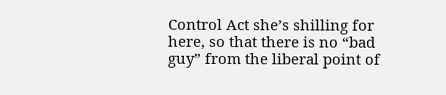Control Act she’s shilling for here, so that there is no “bad guy” from the liberal point of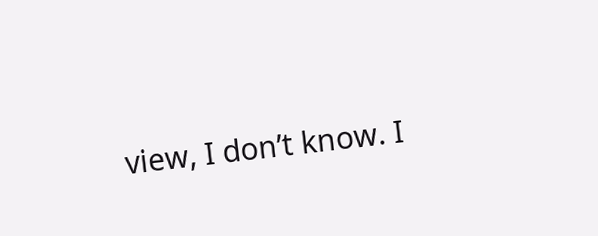view, I don’t know. I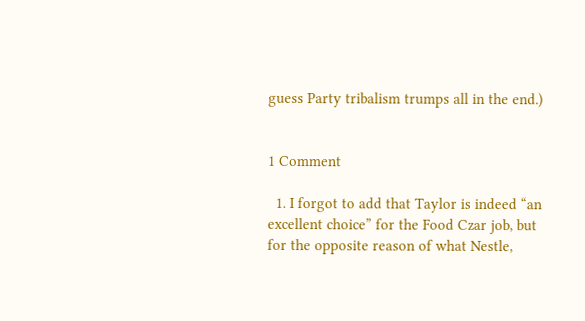guess Party tribalism trumps all in the end.)


1 Comment

  1. I forgot to add that Taylor is indeed “an excellent choice” for the Food Czar job, but for the opposite reason of what Nestle,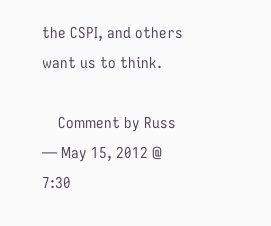the CSPI, and others want us to think.

    Comment by Russ — May 15, 2012 @ 7:30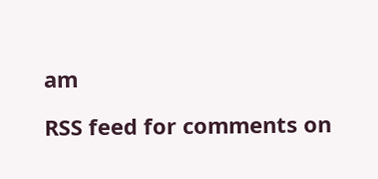am

RSS feed for comments on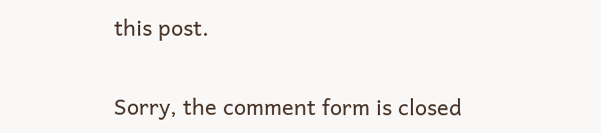this post.

Sorry, the comment form is closed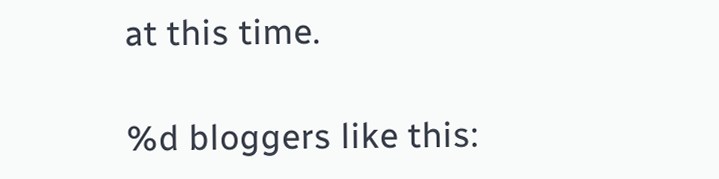at this time.

%d bloggers like this: